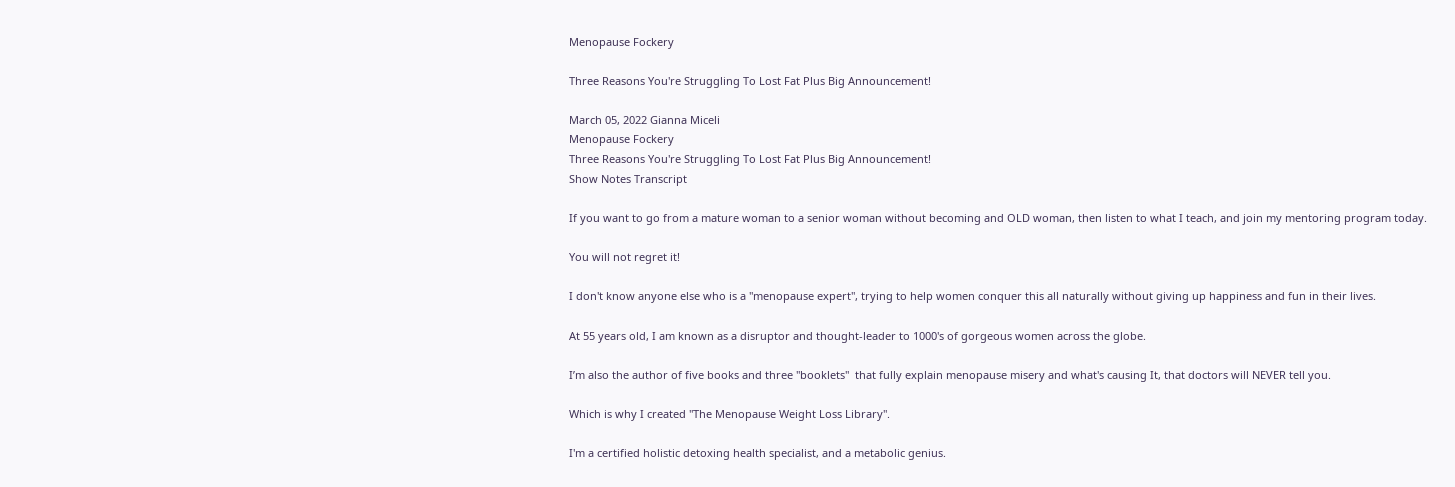Menopause Fockery

Three Reasons You're Struggling To Lost Fat Plus Big Announcement!

March 05, 2022 Gianna Miceli
Menopause Fockery
Three Reasons You're Struggling To Lost Fat Plus Big Announcement!
Show Notes Transcript

If you want to go from a mature woman to a senior woman without becoming and OLD woman, then listen to what I teach, and join my mentoring program today.

You will not regret it!

I don't know anyone else who is a "menopause expert", trying to help women conquer this all naturally without giving up happiness and fun in their lives.

At 55 years old, I am known as a disruptor and thought-leader to 1000's of gorgeous women across the globe.

I’m also the author of five books and three "booklets"  that fully explain menopause misery and what's causing It, that doctors will NEVER tell you.

Which is why I created "The Menopause Weight Loss Library".

I'm a certified holistic detoxing health specialist, and a metabolic genius.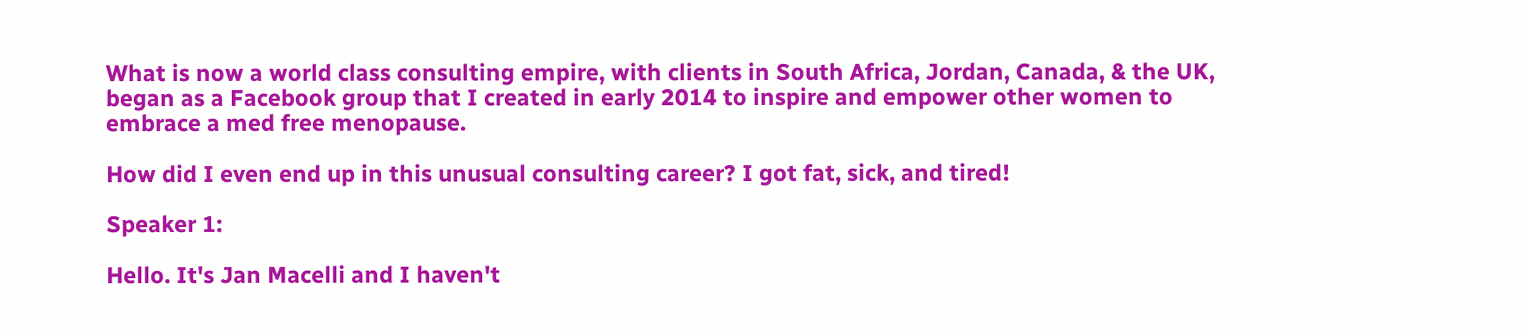What is now a world class consulting empire, with clients in South Africa, Jordan, Canada, & the UK, began as a Facebook group that I created in early 2014 to inspire and empower other women to embrace a med free menopause.

How did I even end up in this unusual consulting career? I got fat, sick, and tired!

Speaker 1:

Hello. It's Jan Macelli and I haven't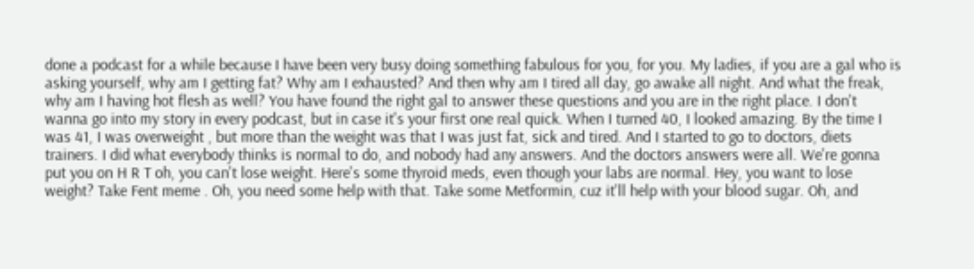done a podcast for a while because I have been very busy doing something fabulous for you, for you. My ladies, if you are a gal who is asking yourself, why am I getting fat? Why am I exhausted? And then why am I tired all day, go awake all night. And what the freak, why am I having hot flesh as well? You have found the right gal to answer these questions and you are in the right place. I don't wanna go into my story in every podcast, but in case it's your first one real quick. When I turned 40, I looked amazing. By the time I was 41, I was overweight , but more than the weight was that I was just fat, sick and tired. And I started to go to doctors, diets trainers. I did what everybody thinks is normal to do, and nobody had any answers. And the doctors answers were all. We're gonna put you on H R T oh, you can't lose weight. Here's some thyroid meds, even though your labs are normal. Hey, you want to lose weight? Take Fent meme . Oh, you need some help with that. Take some Metformin, cuz it'll help with your blood sugar. Oh, and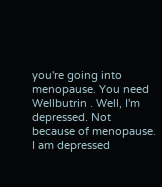you're going into menopause. You need Wellbutrin . Well, I'm depressed. Not because of menopause. I am depressed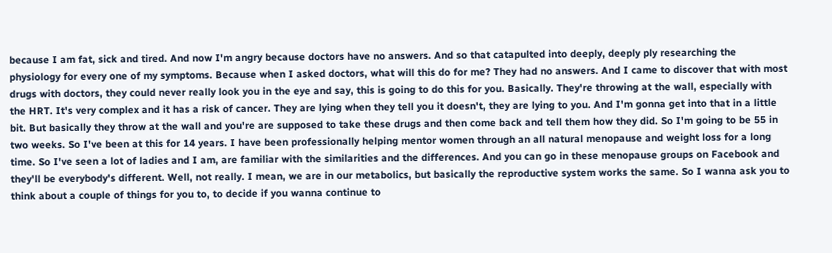because I am fat, sick and tired. And now I'm angry because doctors have no answers. And so that catapulted into deeply, deeply ply researching the physiology for every one of my symptoms. Because when I asked doctors, what will this do for me? They had no answers. And I came to discover that with most drugs with doctors, they could never really look you in the eye and say, this is going to do this for you. Basically. They're throwing at the wall, especially with the HRT. It's very complex and it has a risk of cancer. They are lying when they tell you it doesn't, they are lying to you. And I'm gonna get into that in a little bit. But basically they throw at the wall and you're are supposed to take these drugs and then come back and tell them how they did. So I'm going to be 55 in two weeks. So I've been at this for 14 years. I have been professionally helping mentor women through an all natural menopause and weight loss for a long time. So I've seen a lot of ladies and I am, are familiar with the similarities and the differences. And you can go in these menopause groups on Facebook and they'll be everybody's different. Well, not really. I mean, we are in our metabolics, but basically the reproductive system works the same. So I wanna ask you to think about a couple of things for you to, to decide if you wanna continue to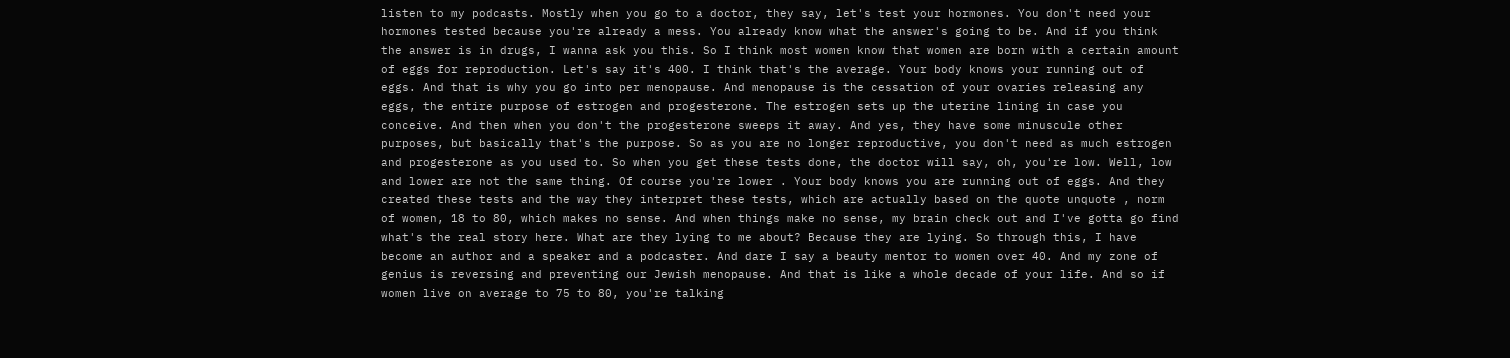listen to my podcasts. Mostly when you go to a doctor, they say, let's test your hormones. You don't need your hormones tested because you're already a mess. You already know what the answer's going to be. And if you think the answer is in drugs, I wanna ask you this. So I think most women know that women are born with a certain amount of eggs for reproduction. Let's say it's 400. I think that's the average. Your body knows your running out of eggs. And that is why you go into per menopause. And menopause is the cessation of your ovaries releasing any eggs, the entire purpose of estrogen and progesterone. The estrogen sets up the uterine lining in case you conceive. And then when you don't the progesterone sweeps it away. And yes, they have some minuscule other purposes, but basically that's the purpose. So as you are no longer reproductive, you don't need as much estrogen and progesterone as you used to. So when you get these tests done, the doctor will say, oh, you're low. Well, low and lower are not the same thing. Of course you're lower . Your body knows you are running out of eggs. And they created these tests and the way they interpret these tests, which are actually based on the quote unquote , norm of women, 18 to 80, which makes no sense. And when things make no sense, my brain check out and I've gotta go find what's the real story here. What are they lying to me about? Because they are lying. So through this, I have become an author and a speaker and a podcaster. And dare I say a beauty mentor to women over 40. And my zone of genius is reversing and preventing our Jewish menopause. And that is like a whole decade of your life. And so if women live on average to 75 to 80, you're talking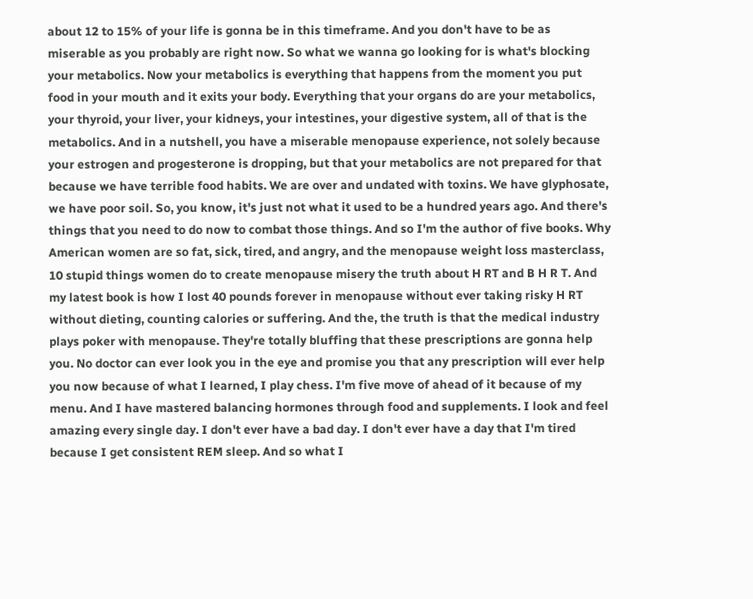about 12 to 15% of your life is gonna be in this timeframe. And you don't have to be as miserable as you probably are right now. So what we wanna go looking for is what's blocking your metabolics. Now your metabolics is everything that happens from the moment you put food in your mouth and it exits your body. Everything that your organs do are your metabolics, your thyroid, your liver, your kidneys, your intestines, your digestive system, all of that is the metabolics. And in a nutshell, you have a miserable menopause experience, not solely because your estrogen and progesterone is dropping, but that your metabolics are not prepared for that because we have terrible food habits. We are over and undated with toxins. We have glyphosate, we have poor soil. So, you know, it's just not what it used to be a hundred years ago. And there's things that you need to do now to combat those things. And so I'm the author of five books. Why American women are so fat, sick, tired, and angry, and the menopause weight loss masterclass, 10 stupid things women do to create menopause misery the truth about H RT and B H R T. And my latest book is how I lost 40 pounds forever in menopause without ever taking risky H RT without dieting, counting calories or suffering. And the, the truth is that the medical industry plays poker with menopause. They're totally bluffing that these prescriptions are gonna help you. No doctor can ever look you in the eye and promise you that any prescription will ever help you now because of what I learned, I play chess. I'm five move of ahead of it because of my menu. And I have mastered balancing hormones through food and supplements. I look and feel amazing every single day. I don't ever have a bad day. I don't ever have a day that I'm tired because I get consistent REM sleep. And so what I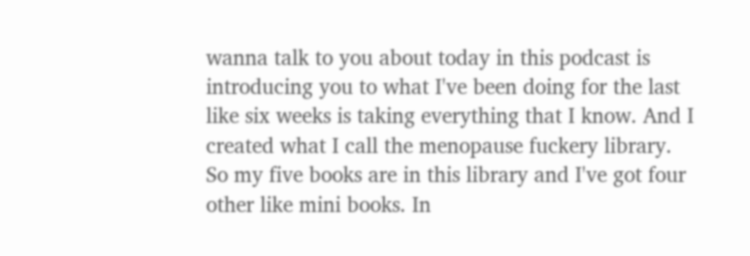wanna talk to you about today in this podcast is introducing you to what I've been doing for the last like six weeks is taking everything that I know. And I created what I call the menopause fuckery library. So my five books are in this library and I've got four other like mini books. In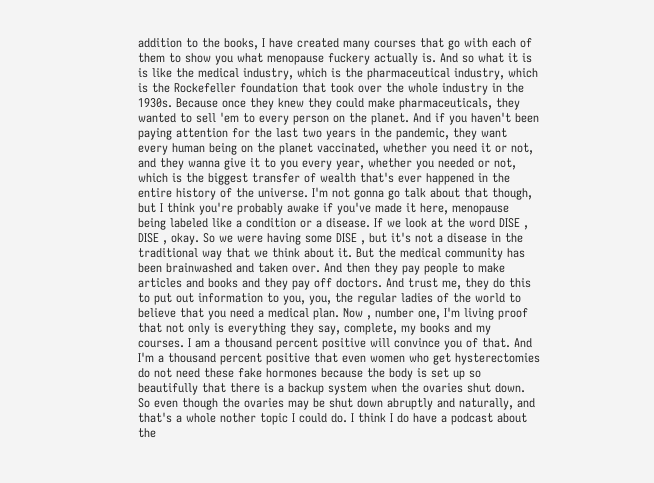addition to the books, I have created many courses that go with each of them to show you what menopause fuckery actually is. And so what it is is like the medical industry, which is the pharmaceutical industry, which is the Rockefeller foundation that took over the whole industry in the 1930s. Because once they knew they could make pharmaceuticals, they wanted to sell 'em to every person on the planet. And if you haven't been paying attention for the last two years in the pandemic, they want every human being on the planet vaccinated, whether you need it or not, and they wanna give it to you every year, whether you needed or not, which is the biggest transfer of wealth that's ever happened in the entire history of the universe. I'm not gonna go talk about that though, but I think you're probably awake if you've made it here, menopause being labeled like a condition or a disease. If we look at the word DISE , DISE , okay. So we were having some DISE , but it's not a disease in the traditional way that we think about it. But the medical community has been brainwashed and taken over. And then they pay people to make articles and books and they pay off doctors. And trust me, they do this to put out information to you, you, the regular ladies of the world to believe that you need a medical plan. Now , number one, I'm living proof that not only is everything they say, complete, my books and my courses. I am a thousand percent positive will convince you of that. And I'm a thousand percent positive that even women who get hysterectomies do not need these fake hormones because the body is set up so beautifully that there is a backup system when the ovaries shut down. So even though the ovaries may be shut down abruptly and naturally, and that's a whole nother topic I could do. I think I do have a podcast about the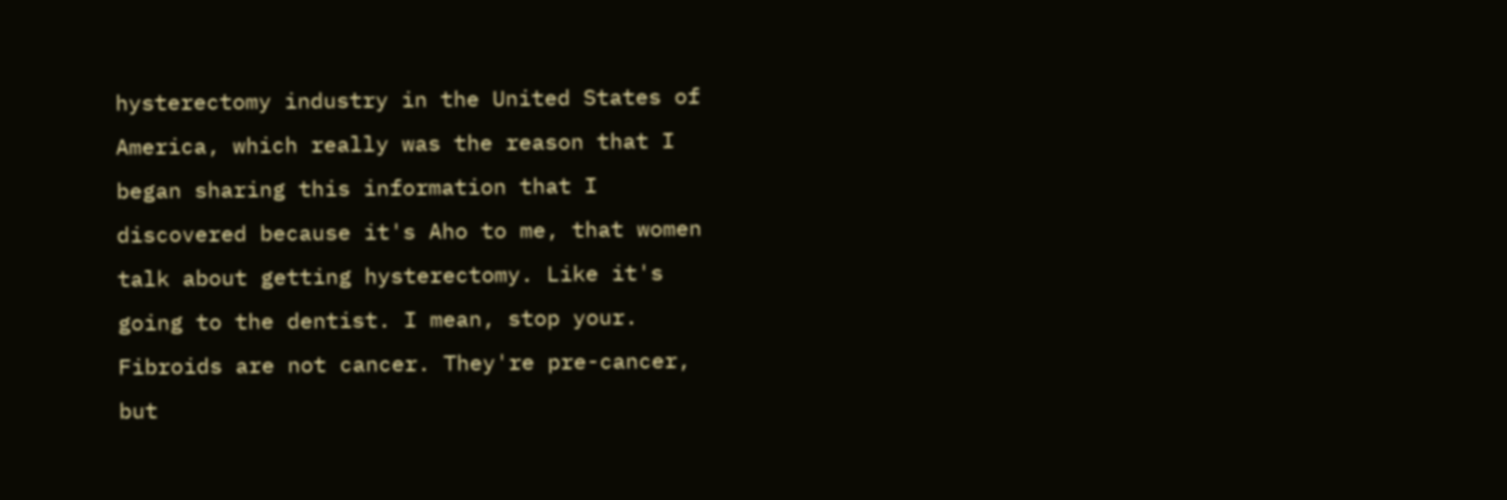hysterectomy industry in the United States of America, which really was the reason that I began sharing this information that I discovered because it's Aho to me, that women talk about getting hysterectomy. Like it's going to the dentist. I mean, stop your. Fibroids are not cancer. They're pre-cancer, but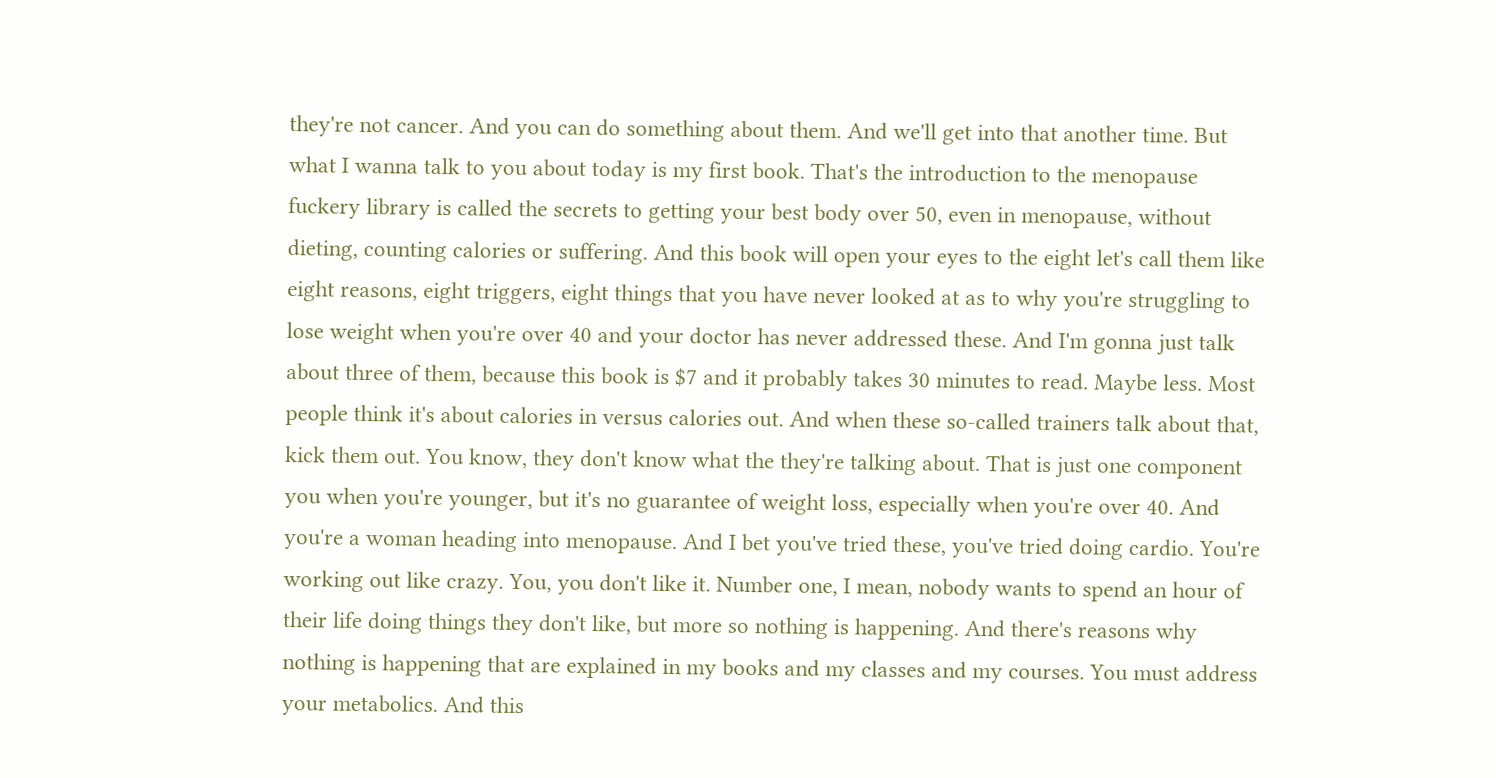they're not cancer. And you can do something about them. And we'll get into that another time. But what I wanna talk to you about today is my first book. That's the introduction to the menopause fuckery library is called the secrets to getting your best body over 50, even in menopause, without dieting, counting calories or suffering. And this book will open your eyes to the eight let's call them like eight reasons, eight triggers, eight things that you have never looked at as to why you're struggling to lose weight when you're over 40 and your doctor has never addressed these. And I'm gonna just talk about three of them, because this book is $7 and it probably takes 30 minutes to read. Maybe less. Most people think it's about calories in versus calories out. And when these so-called trainers talk about that, kick them out. You know, they don't know what the they're talking about. That is just one component you when you're younger, but it's no guarantee of weight loss, especially when you're over 40. And you're a woman heading into menopause. And I bet you've tried these, you've tried doing cardio. You're working out like crazy. You, you don't like it. Number one, I mean, nobody wants to spend an hour of their life doing things they don't like, but more so nothing is happening. And there's reasons why nothing is happening that are explained in my books and my classes and my courses. You must address your metabolics. And this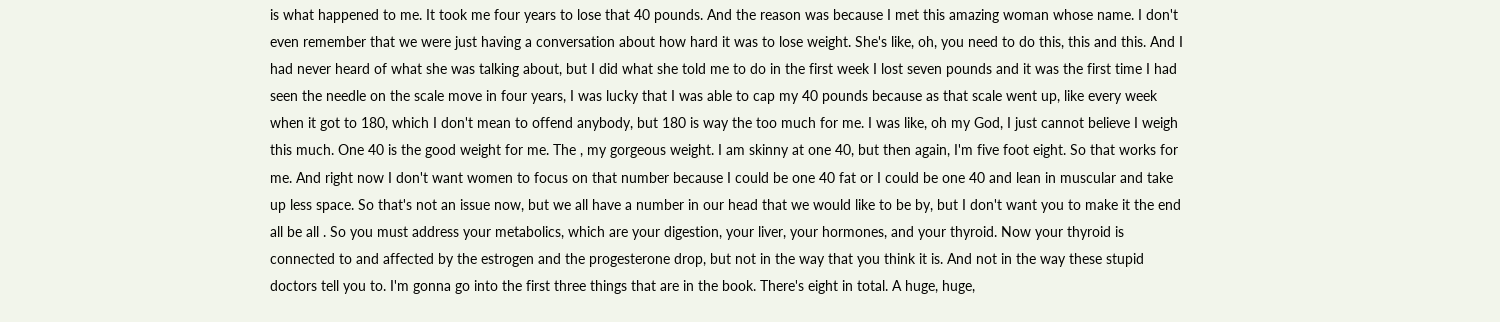is what happened to me. It took me four years to lose that 40 pounds. And the reason was because I met this amazing woman whose name. I don't even remember that we were just having a conversation about how hard it was to lose weight. She's like, oh, you need to do this, this and this. And I had never heard of what she was talking about, but I did what she told me to do in the first week I lost seven pounds and it was the first time I had seen the needle on the scale move in four years, I was lucky that I was able to cap my 40 pounds because as that scale went up, like every week when it got to 180, which I don't mean to offend anybody, but 180 is way the too much for me. I was like, oh my God, I just cannot believe I weigh this much. One 40 is the good weight for me. The , my gorgeous weight. I am skinny at one 40, but then again, I'm five foot eight. So that works for me. And right now I don't want women to focus on that number because I could be one 40 fat or I could be one 40 and lean in muscular and take up less space. So that's not an issue now, but we all have a number in our head that we would like to be by, but I don't want you to make it the end all be all . So you must address your metabolics, which are your digestion, your liver, your hormones, and your thyroid. Now your thyroid is connected to and affected by the estrogen and the progesterone drop, but not in the way that you think it is. And not in the way these stupid doctors tell you to. I'm gonna go into the first three things that are in the book. There's eight in total. A huge, huge,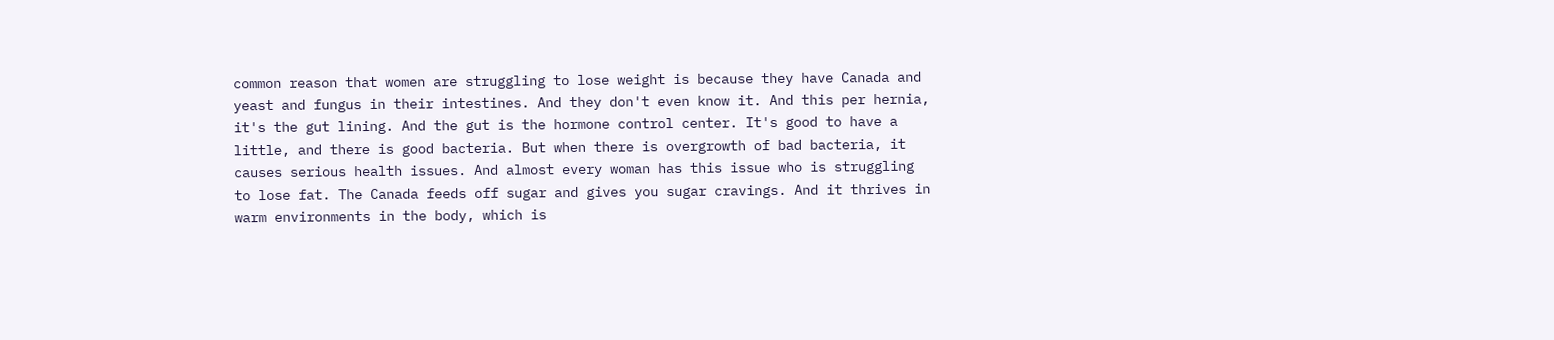common reason that women are struggling to lose weight is because they have Canada and yeast and fungus in their intestines. And they don't even know it. And this per hernia, it's the gut lining. And the gut is the hormone control center. It's good to have a little, and there is good bacteria. But when there is overgrowth of bad bacteria, it causes serious health issues. And almost every woman has this issue who is struggling to lose fat. The Canada feeds off sugar and gives you sugar cravings. And it thrives in warm environments in the body, which is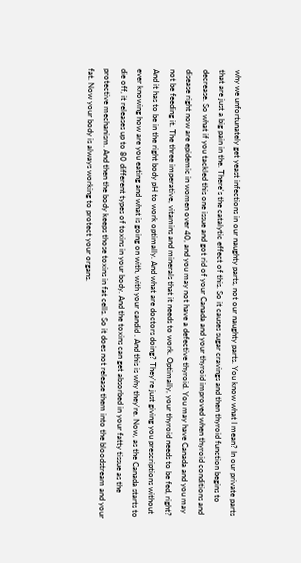why we unfortunately get yeast infections in our naughty parts, not our naughty parts. You know what I mean? In our private parts that are just a big pain in the. There's the catalytic effect of this. So it causes sugar cravings and then thyroid function begins to decrease. So what if you tackled this one issue and got rid of your Canada and your thyroid improved when thyroid conditions and disease right now are epidemic in women over 40, and you may not have a defective thyroid. You may have Canada and you may not be feeding it. The three imperative, vitamins and minerals that it needs to work. Optimally, your thyroid needs to be fed, right? And it has to be in the right body pH to work optimally. And what are doctors doing? They're just giving you prescriptions without ever knowing how are you eating and what is going on with, with your candid . And this is why they're. Now, as the Canada starts to die off, it releases up to 80 different types of toxins in your body. And the toxins can get absorbed in your fatty tissue as the protective mechanism. And then the body keeps those toxins in fat cells. So it does not release them into the bloodstream and your fat. Now your body is always working to protect your organs.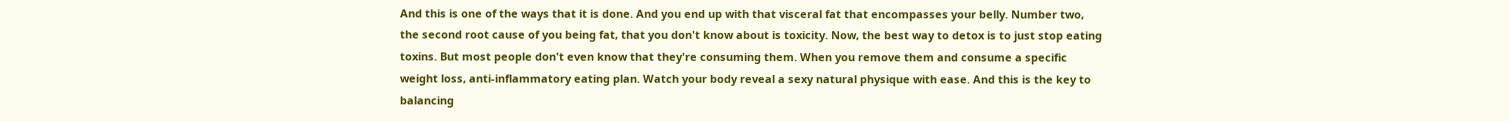And this is one of the ways that it is done. And you end up with that visceral fat that encompasses your belly. Number two, the second root cause of you being fat, that you don't know about is toxicity. Now, the best way to detox is to just stop eating toxins. But most people don't even know that they're consuming them. When you remove them and consume a specific weight loss, anti-inflammatory eating plan. Watch your body reveal a sexy natural physique with ease. And this is the key to balancing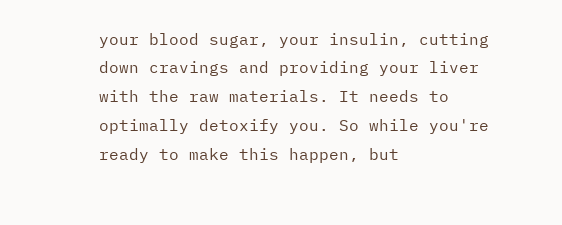your blood sugar, your insulin, cutting down cravings and providing your liver with the raw materials. It needs to optimally detoxify you. So while you're ready to make this happen, but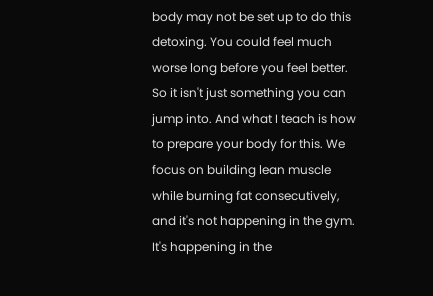body may not be set up to do this detoxing. You could feel much worse long before you feel better. So it isn't just something you can jump into. And what I teach is how to prepare your body for this. We focus on building lean muscle while burning fat consecutively, and it's not happening in the gym. It's happening in the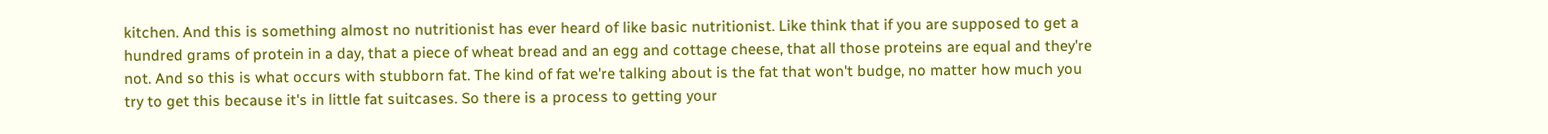kitchen. And this is something almost no nutritionist has ever heard of like basic nutritionist. Like think that if you are supposed to get a hundred grams of protein in a day, that a piece of wheat bread and an egg and cottage cheese, that all those proteins are equal and they're not. And so this is what occurs with stubborn fat. The kind of fat we're talking about is the fat that won't budge, no matter how much you try to get this because it's in little fat suitcases. So there is a process to getting your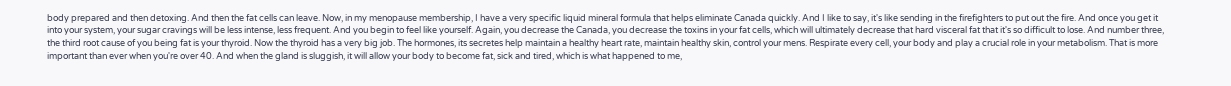body prepared and then detoxing. And then the fat cells can leave. Now, in my menopause membership, I have a very specific liquid mineral formula that helps eliminate Canada quickly. And I like to say, it's like sending in the firefighters to put out the fire. And once you get it into your system, your sugar cravings will be less intense, less frequent. And you begin to feel like yourself. Again, you decrease the Canada, you decrease the toxins in your fat cells, which will ultimately decrease that hard visceral fat that it's so difficult to lose. And number three, the third root cause of you being fat is your thyroid. Now the thyroid has a very big job. The hormones, its secretes help maintain a healthy heart rate, maintain healthy skin, control your mens. Respirate every cell, your body and play a crucial role in your metabolism. That is more important than ever when you're over 40. And when the gland is sluggish, it will allow your body to become fat, sick and tired, which is what happened to me,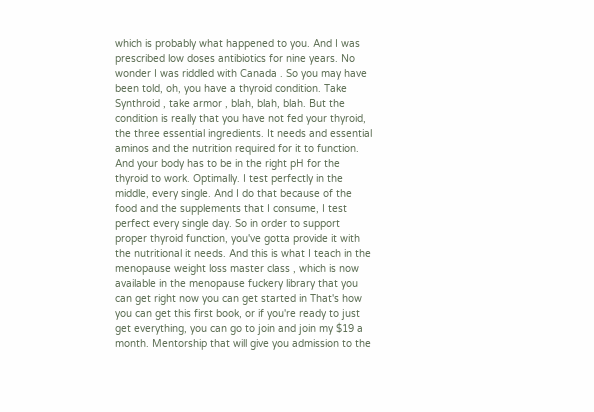which is probably what happened to you. And I was prescribed low doses antibiotics for nine years. No wonder I was riddled with Canada . So you may have been told, oh, you have a thyroid condition. Take Synthroid , take armor , blah, blah, blah. But the condition is really that you have not fed your thyroid, the three essential ingredients. It needs and essential aminos and the nutrition required for it to function. And your body has to be in the right pH for the thyroid to work. Optimally. I test perfectly in the middle, every single. And I do that because of the food and the supplements that I consume, I test perfect every single day. So in order to support proper thyroid function, you've gotta provide it with the nutritional it needs. And this is what I teach in the menopause weight loss master class , which is now available in the menopause fuckery library that you can get right now you can get started in That's how you can get this first book, or if you're ready to just get everything, you can go to join and join my $19 a month. Mentorship that will give you admission to the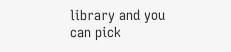library and you can pick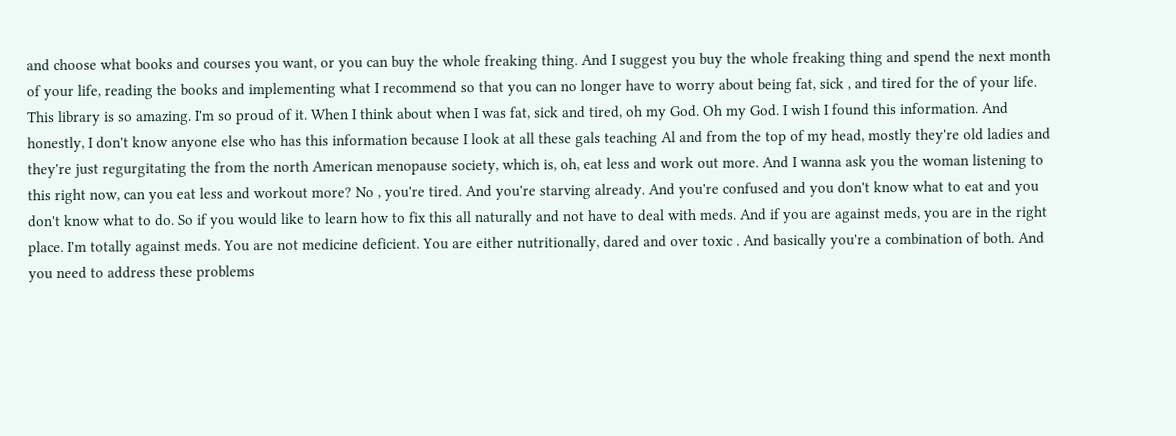and choose what books and courses you want, or you can buy the whole freaking thing. And I suggest you buy the whole freaking thing and spend the next month of your life, reading the books and implementing what I recommend so that you can no longer have to worry about being fat, sick , and tired for the of your life. This library is so amazing. I'm so proud of it. When I think about when I was fat, sick and tired, oh my God. Oh my God. I wish I found this information. And honestly, I don't know anyone else who has this information because I look at all these gals teaching Al and from the top of my head, mostly they're old ladies and they're just regurgitating the from the north American menopause society, which is, oh, eat less and work out more. And I wanna ask you the woman listening to this right now, can you eat less and workout more? No , you're tired. And you're starving already. And you're confused and you don't know what to eat and you don't know what to do. So if you would like to learn how to fix this all naturally and not have to deal with meds. And if you are against meds, you are in the right place. I'm totally against meds. You are not medicine deficient. You are either nutritionally, dared and over toxic . And basically you're a combination of both. And you need to address these problems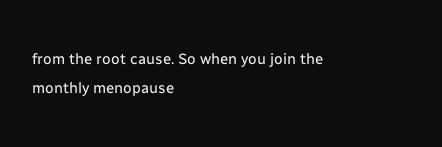from the root cause. So when you join the monthly menopause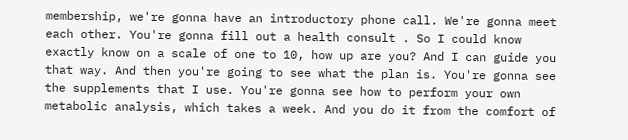membership, we're gonna have an introductory phone call. We're gonna meet each other. You're gonna fill out a health consult . So I could know exactly know on a scale of one to 10, how up are you? And I can guide you that way. And then you're going to see what the plan is. You're gonna see the supplements that I use. You're gonna see how to perform your own metabolic analysis, which takes a week. And you do it from the comfort of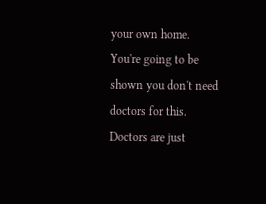your own home. You're going to be shown you don't need doctors for this. Doctors are just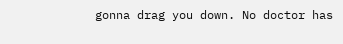gonna drag you down. No doctor has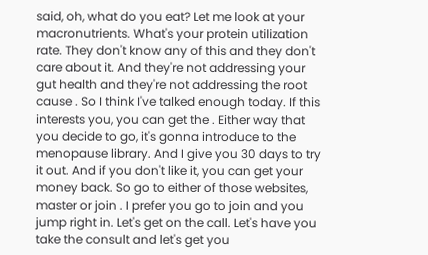said, oh, what do you eat? Let me look at your macronutrients. What's your protein utilization rate. They don't know any of this and they don't care about it. And they're not addressing your gut health and they're not addressing the root cause . So I think I've talked enough today. If this interests you, you can get the . Either way that you decide to go, it's gonna introduce to the menopause library. And I give you 30 days to try it out. And if you don't like it, you can get your money back. So go to either of those websites, master or join . I prefer you go to join and you jump right in. Let's get on the call. Let's have you take the consult and let's get you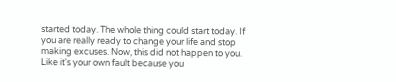started today. The whole thing could start today. If you are really ready to change your life and stop making excuses. Now, this did not happen to you. Like it's your own fault because you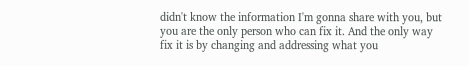didn't know the information I'm gonna share with you, but you are the only person who can fix it. And the only way fix it is by changing and addressing what you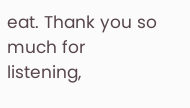eat. Thank you so much for listening,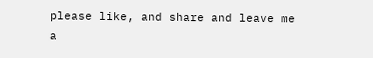please like, and share and leave me a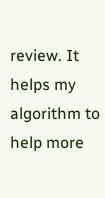review. It helps my algorithm to help more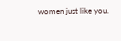women just like you.